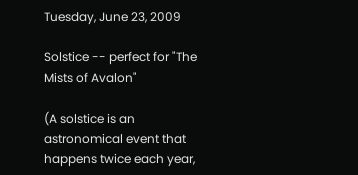Tuesday, June 23, 2009

Solstice -- perfect for "The Mists of Avalon"

(A solstice is an astronomical event that happens twice each year,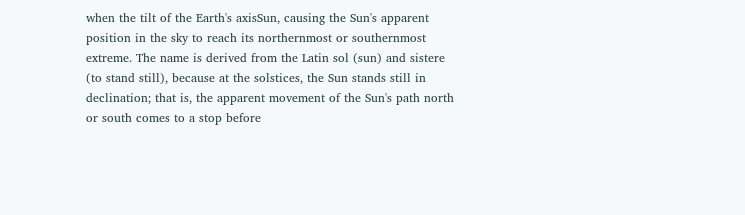when the tilt of the Earth's axisSun, causing the Sun's apparent position in the sky to reach its northernmost or southernmost extreme. The name is derived from the Latin sol (sun) and sistere (to stand still), because at the solstices, the Sun stands still in declination; that is, the apparent movement of the Sun's path north or south comes to a stop before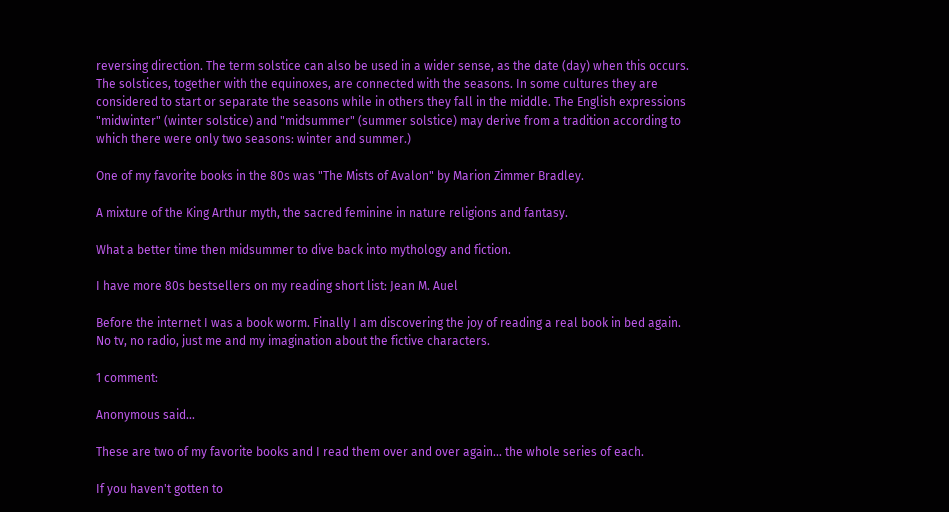reversing direction. The term solstice can also be used in a wider sense, as the date (day) when this occurs. The solstices, together with the equinoxes, are connected with the seasons. In some cultures they are considered to start or separate the seasons while in others they fall in the middle. The English expressions "midwinter" (winter solstice) and "midsummer" (summer solstice) may derive from a tradition according to which there were only two seasons: winter and summer.)

One of my favorite books in the 80s was "The Mists of Avalon" by Marion Zimmer Bradley.

A mixture of the King Arthur myth, the sacred feminine in nature religions and fantasy.

What a better time then midsummer to dive back into mythology and fiction.

I have more 80s bestsellers on my reading short list: Jean M. Auel

Before the internet I was a book worm. Finally I am discovering the joy of reading a real book in bed again. No tv, no radio, just me and my imagination about the fictive characters.

1 comment:

Anonymous said...

These are two of my favorite books and I read them over and over again... the whole series of each.

If you haven't gotten to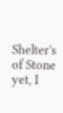Shelter's of Stone yet, I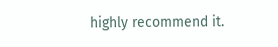highly recommend it.